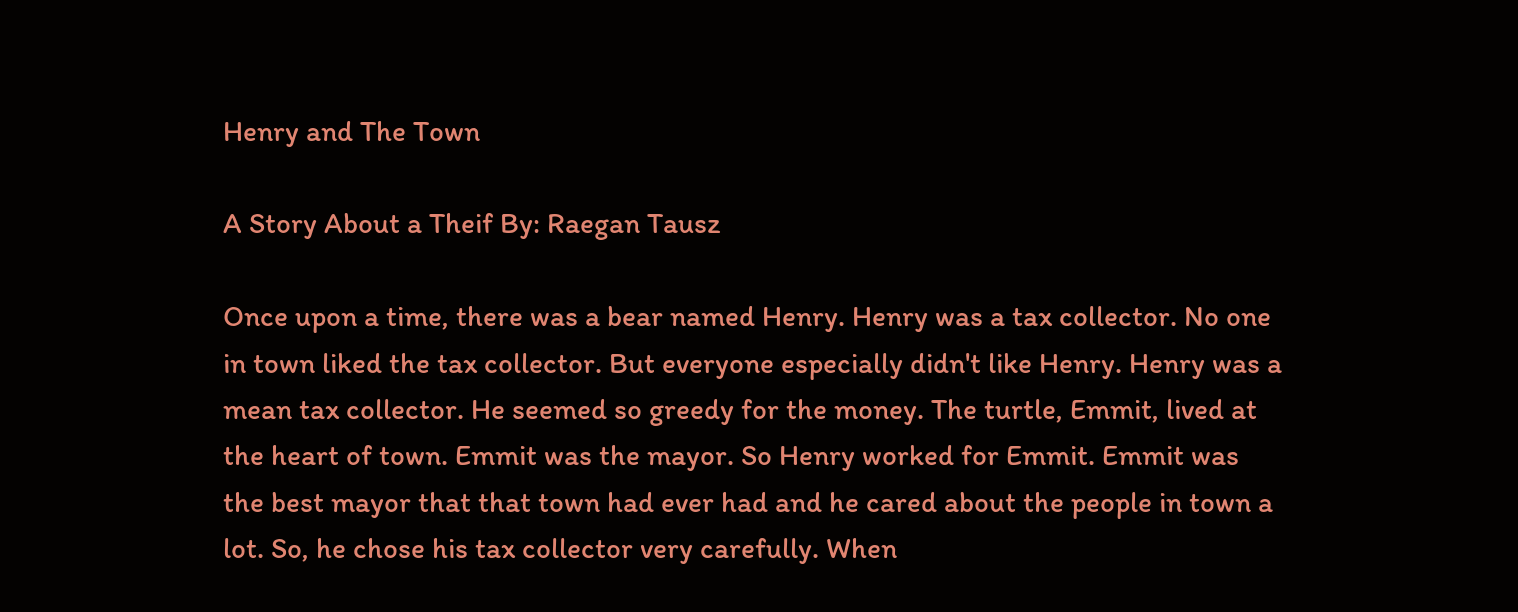Henry and The Town

A Story About a Theif By: Raegan Tausz

Once upon a time, there was a bear named Henry. Henry was a tax collector. No one in town liked the tax collector. But everyone especially didn't like Henry. Henry was a mean tax collector. He seemed so greedy for the money. The turtle, Emmit, lived at the heart of town. Emmit was the mayor. So Henry worked for Emmit. Emmit was the best mayor that that town had ever had and he cared about the people in town a lot. So, he chose his tax collector very carefully. When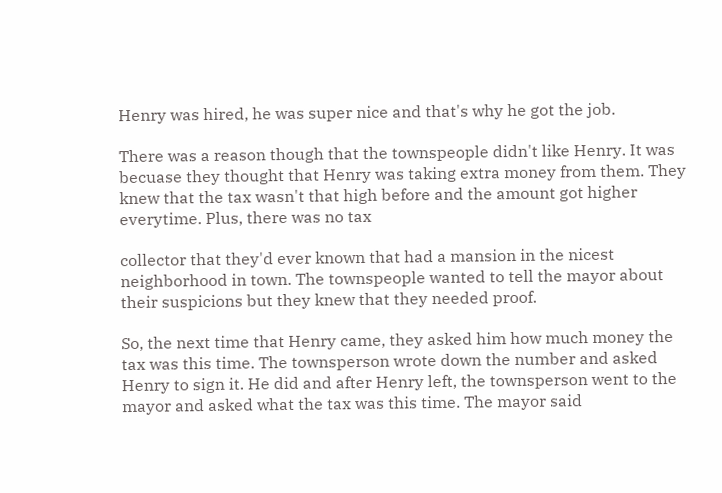Henry was hired, he was super nice and that's why he got the job.

There was a reason though that the townspeople didn't like Henry. It was becuase they thought that Henry was taking extra money from them. They knew that the tax wasn't that high before and the amount got higher everytime. Plus, there was no tax

collector that they'd ever known that had a mansion in the nicest neighborhood in town. The townspeople wanted to tell the mayor about their suspicions but they knew that they needed proof.

So, the next time that Henry came, they asked him how much money the tax was this time. The townsperson wrote down the number and asked Henry to sign it. He did and after Henry left, the townsperson went to the mayor and asked what the tax was this time. The mayor said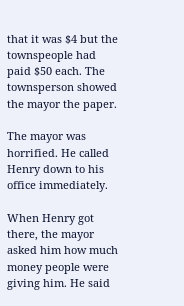that it was $4 but the townspeople had paid $50 each. The townsperson showed the mayor the paper.

The mayor was horrified. He called Henry down to his office immediately.

When Henry got there, the mayor asked him how much money people were giving him. He said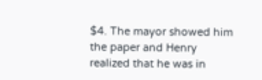$4. The mayor showed him the paper and Henry realized that he was in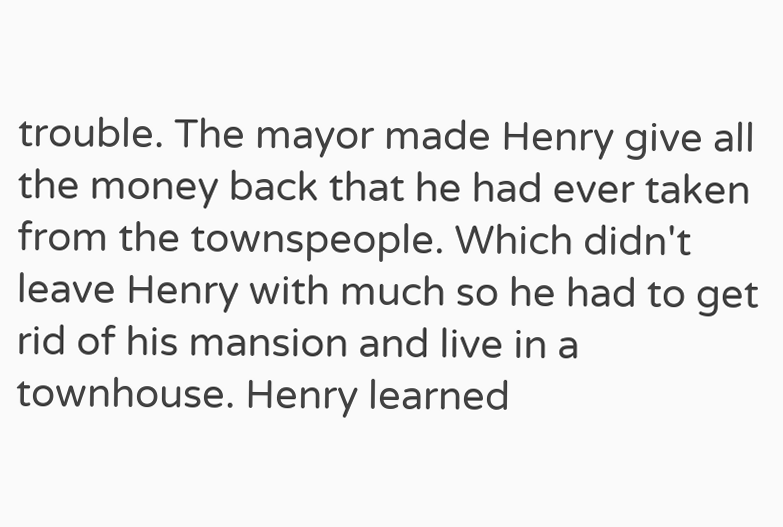trouble. The mayor made Henry give all the money back that he had ever taken from the townspeople. Which didn't leave Henry with much so he had to get rid of his mansion and live in a townhouse. Henry learned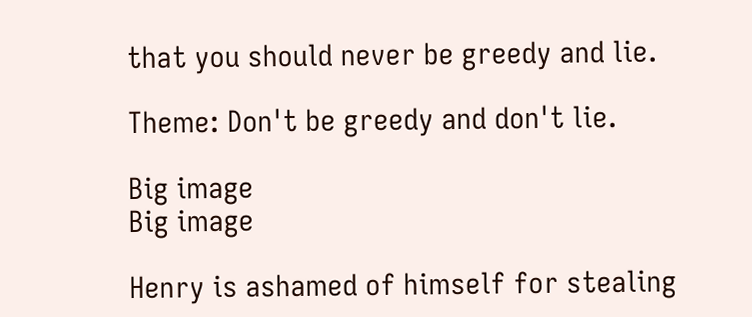that you should never be greedy and lie.

Theme: Don't be greedy and don't lie.

Big image
Big image

Henry is ashamed of himself for stealing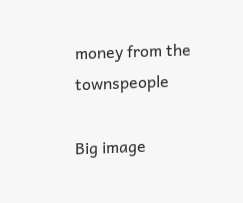money from the townspeople

Big image